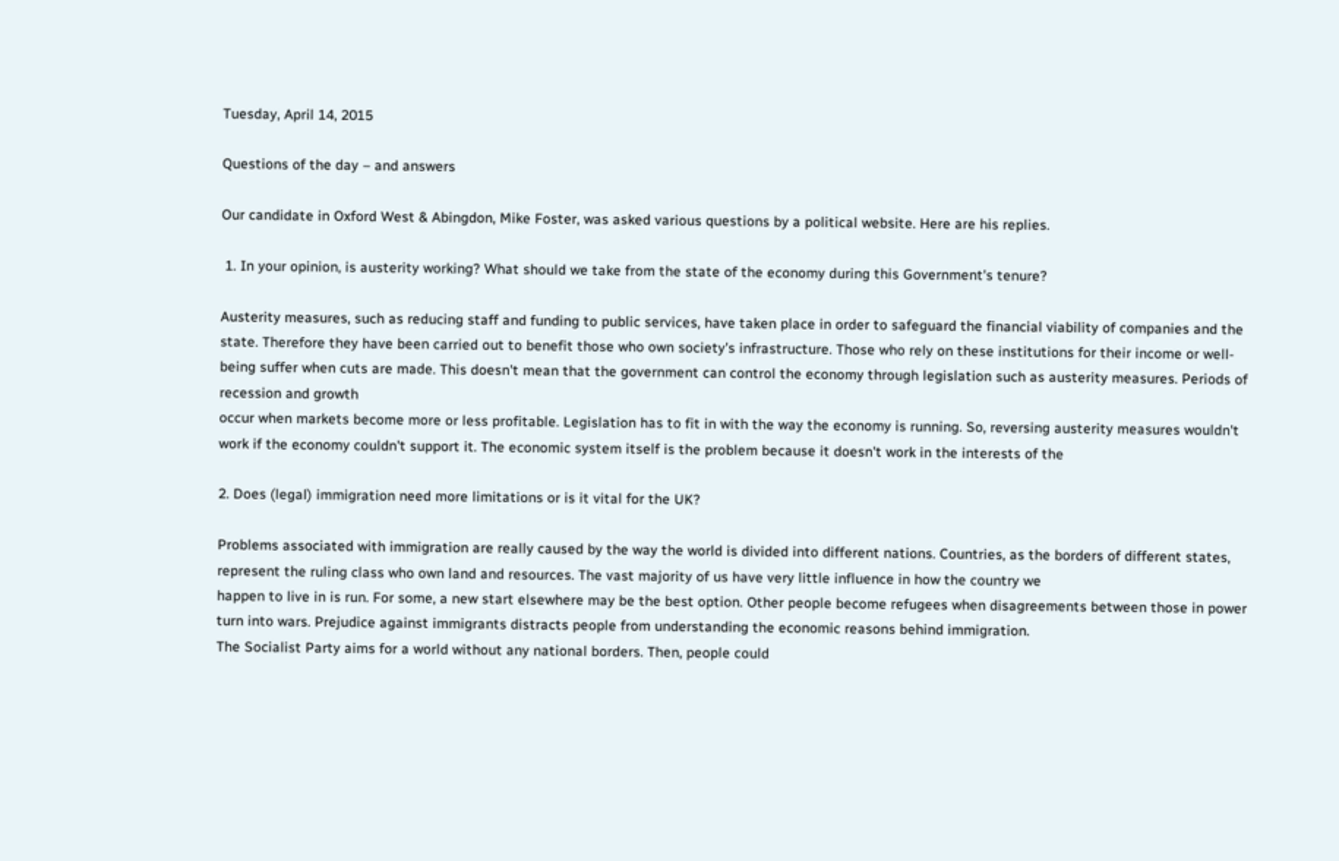Tuesday, April 14, 2015

Questions of the day – and answers

Our candidate in Oxford West & Abingdon, Mike Foster, was asked various questions by a political website. Here are his replies.

 1. In your opinion, is austerity working? What should we take from the state of the economy during this Government's tenure?

Austerity measures, such as reducing staff and funding to public services, have taken place in order to safeguard the financial viability of companies and the state. Therefore they have been carried out to benefit those who own society's infrastructure. Those who rely on these institutions for their income or well-being suffer when cuts are made. This doesn't mean that the government can control the economy through legislation such as austerity measures. Periods of recession and growth
occur when markets become more or less profitable. Legislation has to fit in with the way the economy is running. So, reversing austerity measures wouldn't work if the economy couldn't support it. The economic system itself is the problem because it doesn't work in the interests of the

2. Does (legal) immigration need more limitations or is it vital for the UK?

Problems associated with immigration are really caused by the way the world is divided into different nations. Countries, as the borders of different states, represent the ruling class who own land and resources. The vast majority of us have very little influence in how the country we
happen to live in is run. For some, a new start elsewhere may be the best option. Other people become refugees when disagreements between those in power turn into wars. Prejudice against immigrants distracts people from understanding the economic reasons behind immigration.
The Socialist Party aims for a world without any national borders. Then, people could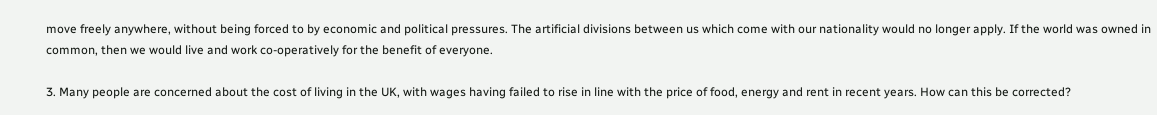move freely anywhere, without being forced to by economic and political pressures. The artificial divisions between us which come with our nationality would no longer apply. If the world was owned in common, then we would live and work co-operatively for the benefit of everyone.

3. Many people are concerned about the cost of living in the UK, with wages having failed to rise in line with the price of food, energy and rent in recent years. How can this be corrected?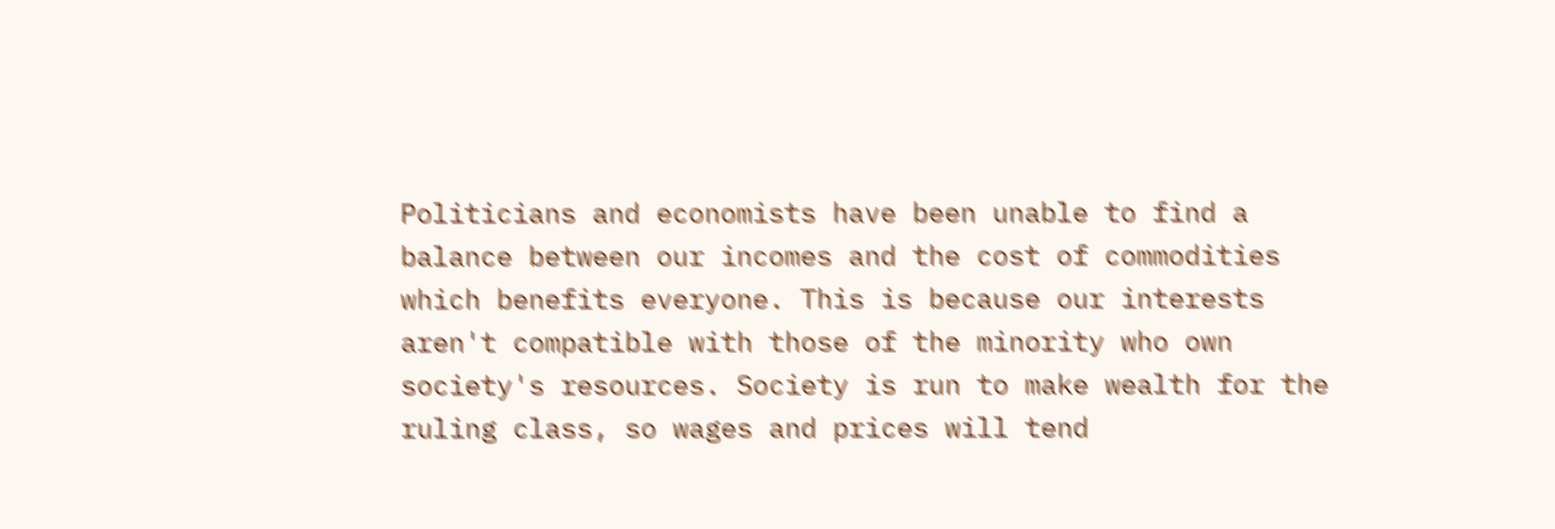Politicians and economists have been unable to find a balance between our incomes and the cost of commodities which benefits everyone. This is because our interests aren't compatible with those of the minority who own society's resources. Society is run to make wealth for the ruling class, so wages and prices will tend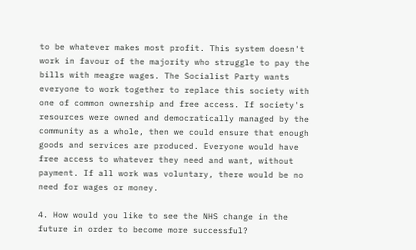to be whatever makes most profit. This system doesn't work in favour of the majority who struggle to pay the bills with meagre wages. The Socialist Party wants everyone to work together to replace this society with one of common ownership and free access. If society's
resources were owned and democratically managed by the community as a whole, then we could ensure that enough goods and services are produced. Everyone would have free access to whatever they need and want, without payment. If all work was voluntary, there would be no need for wages or money.

4. How would you like to see the NHS change in the future in order to become more successful?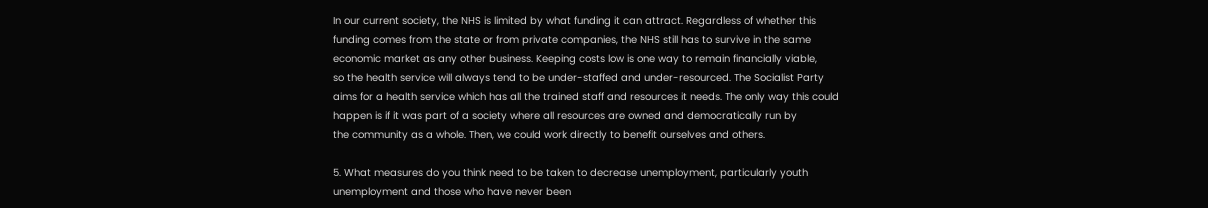In our current society, the NHS is limited by what funding it can attract. Regardless of whether this funding comes from the state or from private companies, the NHS still has to survive in the same economic market as any other business. Keeping costs low is one way to remain financially viable,
so the health service will always tend to be under-staffed and under-resourced. The Socialist Party aims for a health service which has all the trained staff and resources it needs. The only way this could happen is if it was part of a society where all resources are owned and democratically run by
the community as a whole. Then, we could work directly to benefit ourselves and others.

5. What measures do you think need to be taken to decrease unemployment, particularly youth unemployment and those who have never been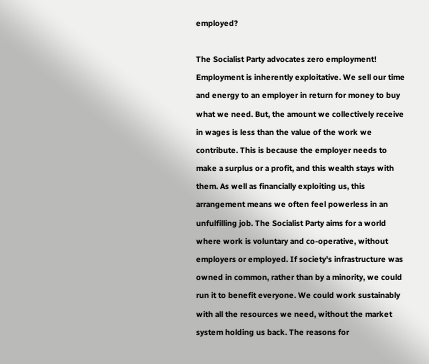employed?

The Socialist Party advocates zero employment! Employment is inherently exploitative. We sell our time and energy to an employer in return for money to buy what we need. But, the amount we collectively receive in wages is less than the value of the work we contribute. This is because the employer needs to make a surplus or a profit, and this wealth stays with them. As well as financially exploiting us, this arrangement means we often feel powerless in an unfulfilling job. The Socialist Party aims for a world where work is voluntary and co-operative, without employers or employed. If society's infrastructure was owned in common, rather than by a minority, we could run it to benefit everyone. We could work sustainably with all the resources we need, without the market system holding us back. The reasons for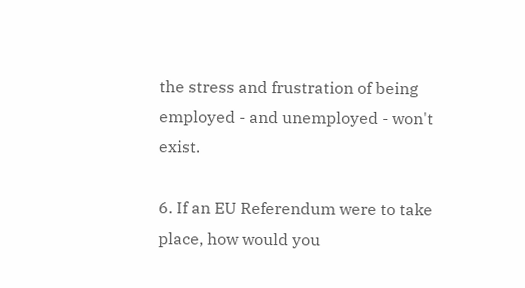the stress and frustration of being employed - and unemployed - won't exist.

6. If an EU Referendum were to take place, how would you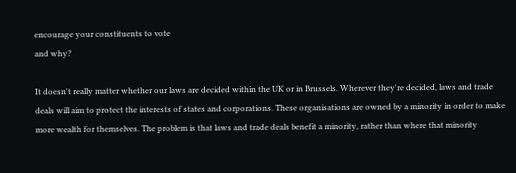encourage your constituents to vote
and why?

It doesn't really matter whether our laws are decided within the UK or in Brussels. Wherever they're decided, laws and trade deals will aim to protect the interests of states and corporations. These organisations are owned by a minority in order to make more wealth for themselves. The problem is that laws and trade deals benefit a minority, rather than where that minority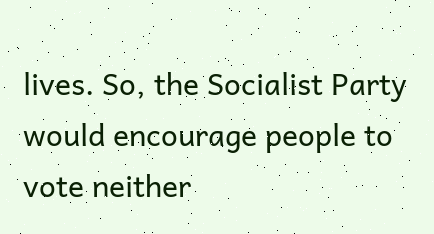lives. So, the Socialist Party would encourage people to vote neither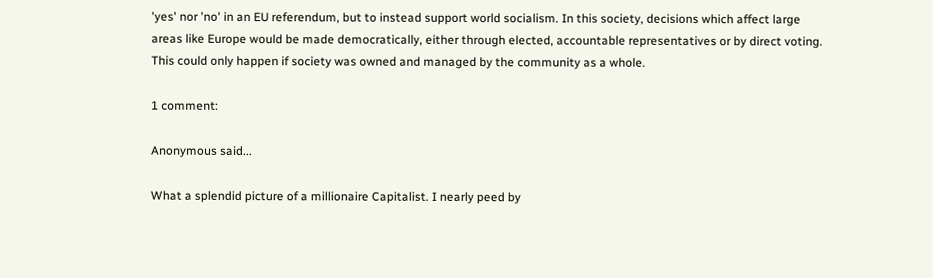'yes' nor 'no' in an EU referendum, but to instead support world socialism. In this society, decisions which affect large areas like Europe would be made democratically, either through elected, accountable representatives or by direct voting. This could only happen if society was owned and managed by the community as a whole.

1 comment:

Anonymous said...

What a splendid picture of a millionaire Capitalist. I nearly peed by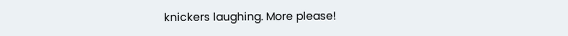knickers laughing. More please!